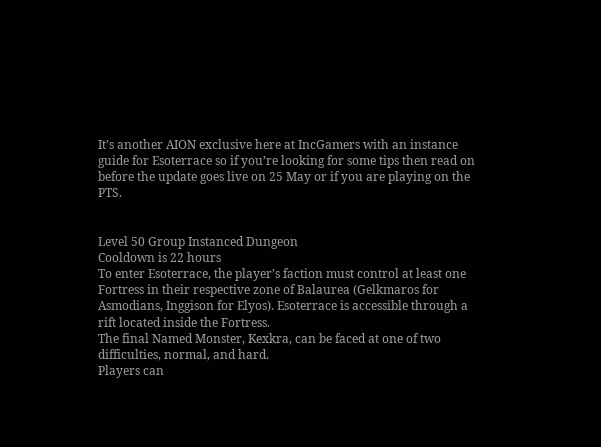It’s another AION exclusive here at IncGamers with an instance guide for Esoterrace so if you’re looking for some tips then read on before the update goes live on 25 May or if you are playing on the PTS.


Level 50 Group Instanced Dungeon
Cooldown is 22 hours
To enter Esoterrace, the player’s faction must control at least one Fortress in their respective zone of Balaurea (Gelkmaros for Asmodians, Inggison for Elyos). Esoterrace is accessible through a rift located inside the Fortress.
The final Named Monster, Kexkra, can be faced at one of two difficulties, normal, and hard.
Players can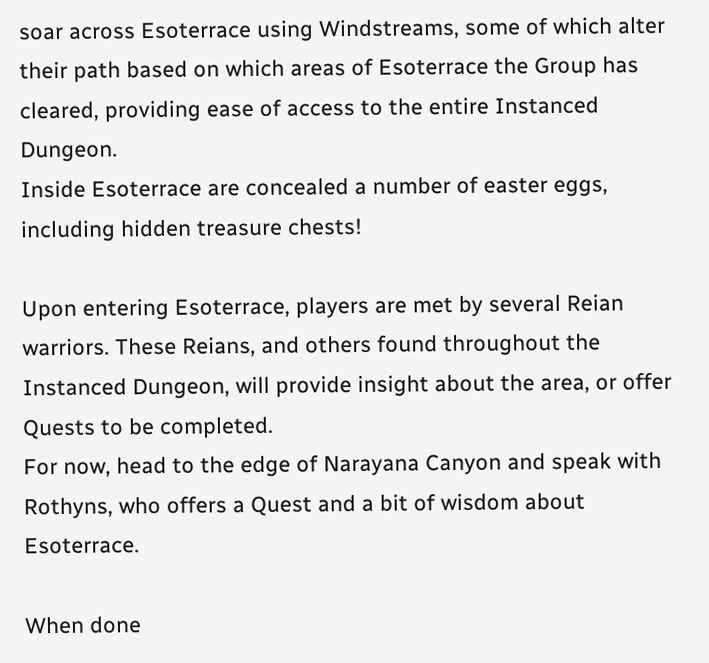soar across Esoterrace using Windstreams, some of which alter their path based on which areas of Esoterrace the Group has cleared, providing ease of access to the entire Instanced Dungeon.
Inside Esoterrace are concealed a number of easter eggs, including hidden treasure chests!

Upon entering Esoterrace, players are met by several Reian warriors. These Reians, and others found throughout the Instanced Dungeon, will provide insight about the area, or offer Quests to be completed.
For now, head to the edge of Narayana Canyon and speak with Rothyns, who offers a Quest and a bit of wisdom about Esoterrace.

When done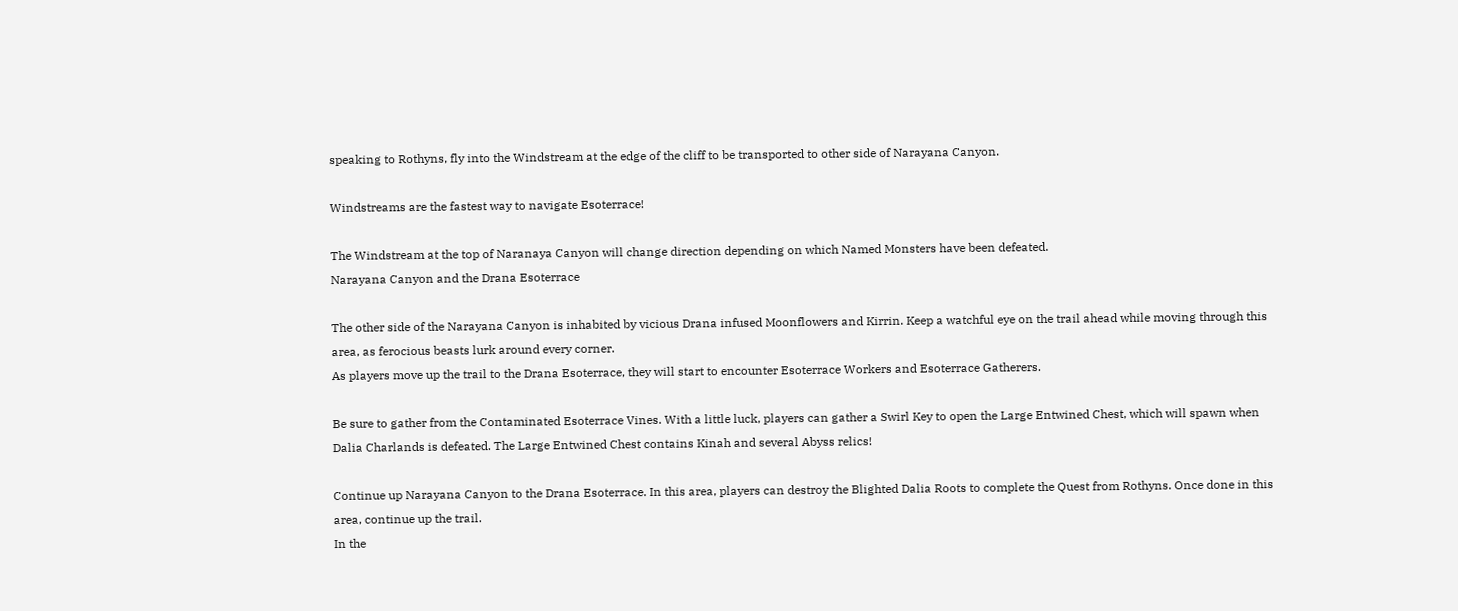speaking to Rothyns, fly into the Windstream at the edge of the cliff to be transported to other side of Narayana Canyon.

Windstreams are the fastest way to navigate Esoterrace!

The Windstream at the top of Naranaya Canyon will change direction depending on which Named Monsters have been defeated.
Narayana Canyon and the Drana Esoterrace

The other side of the Narayana Canyon is inhabited by vicious Drana infused Moonflowers and Kirrin. Keep a watchful eye on the trail ahead while moving through this area, as ferocious beasts lurk around every corner.
As players move up the trail to the Drana Esoterrace, they will start to encounter Esoterrace Workers and Esoterrace Gatherers.

Be sure to gather from the Contaminated Esoterrace Vines. With a little luck, players can gather a Swirl Key to open the Large Entwined Chest, which will spawn when Dalia Charlands is defeated. The Large Entwined Chest contains Kinah and several Abyss relics!

Continue up Narayana Canyon to the Drana Esoterrace. In this area, players can destroy the Blighted Dalia Roots to complete the Quest from Rothyns. Once done in this area, continue up the trail.
In the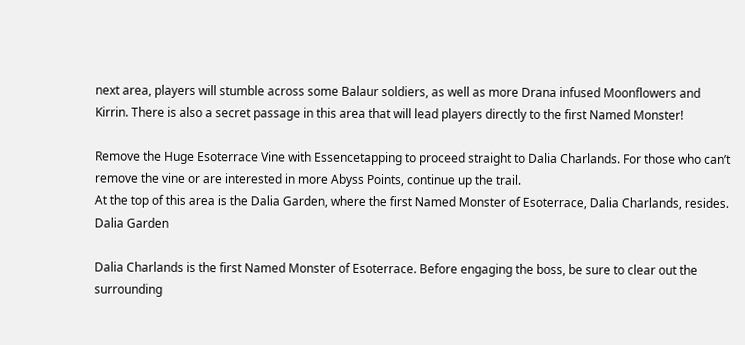next area, players will stumble across some Balaur soldiers, as well as more Drana infused Moonflowers and Kirrin. There is also a secret passage in this area that will lead players directly to the first Named Monster!

Remove the Huge Esoterrace Vine with Essencetapping to proceed straight to Dalia Charlands. For those who can’t remove the vine or are interested in more Abyss Points, continue up the trail.
At the top of this area is the Dalia Garden, where the first Named Monster of Esoterrace, Dalia Charlands, resides.
Dalia Garden

Dalia Charlands is the first Named Monster of Esoterrace. Before engaging the boss, be sure to clear out the surrounding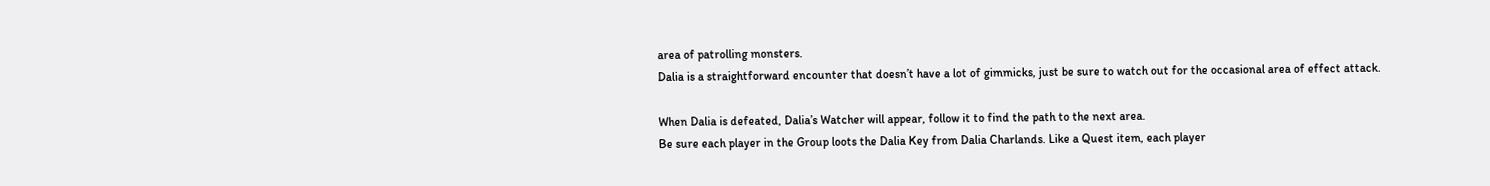area of patrolling monsters.
Dalia is a straightforward encounter that doesn’t have a lot of gimmicks, just be sure to watch out for the occasional area of effect attack.

When Dalia is defeated, Dalia’s Watcher will appear, follow it to find the path to the next area.
Be sure each player in the Group loots the Dalia Key from Dalia Charlands. Like a Quest item, each player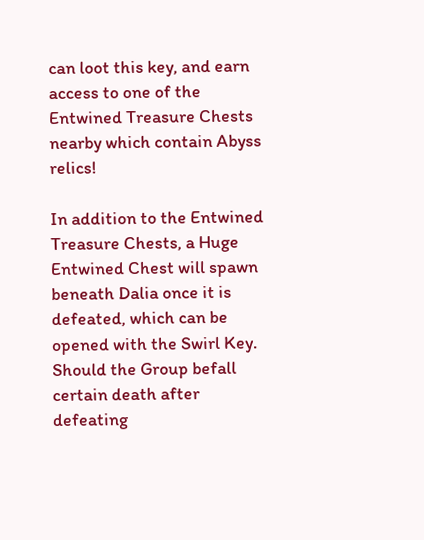can loot this key, and earn access to one of the Entwined Treasure Chests nearby which contain Abyss relics!

In addition to the Entwined Treasure Chests, a Huge Entwined Chest will spawn beneath Dalia once it is defeated, which can be opened with the Swirl Key.
Should the Group befall certain death after defeating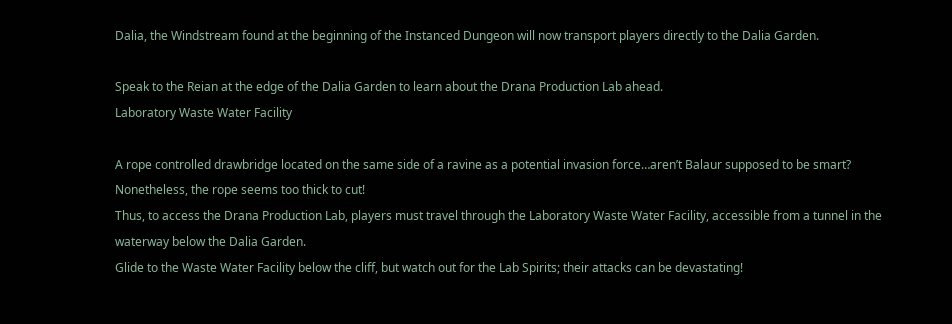Dalia, the Windstream found at the beginning of the Instanced Dungeon will now transport players directly to the Dalia Garden.

Speak to the Reian at the edge of the Dalia Garden to learn about the Drana Production Lab ahead.
Laboratory Waste Water Facility

A rope controlled drawbridge located on the same side of a ravine as a potential invasion force…aren’t Balaur supposed to be smart? Nonetheless, the rope seems too thick to cut!
Thus, to access the Drana Production Lab, players must travel through the Laboratory Waste Water Facility, accessible from a tunnel in the waterway below the Dalia Garden.
Glide to the Waste Water Facility below the cliff, but watch out for the Lab Spirits; their attacks can be devastating!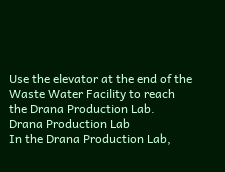Use the elevator at the end of the Waste Water Facility to reach the Drana Production Lab.
Drana Production Lab
In the Drana Production Lab,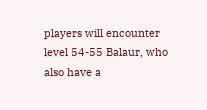players will encounter level 54-55 Balaur, who also have a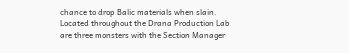chance to drop Balic materials when slain.
Located throughout the Drana Production Lab are three monsters with the Section Manager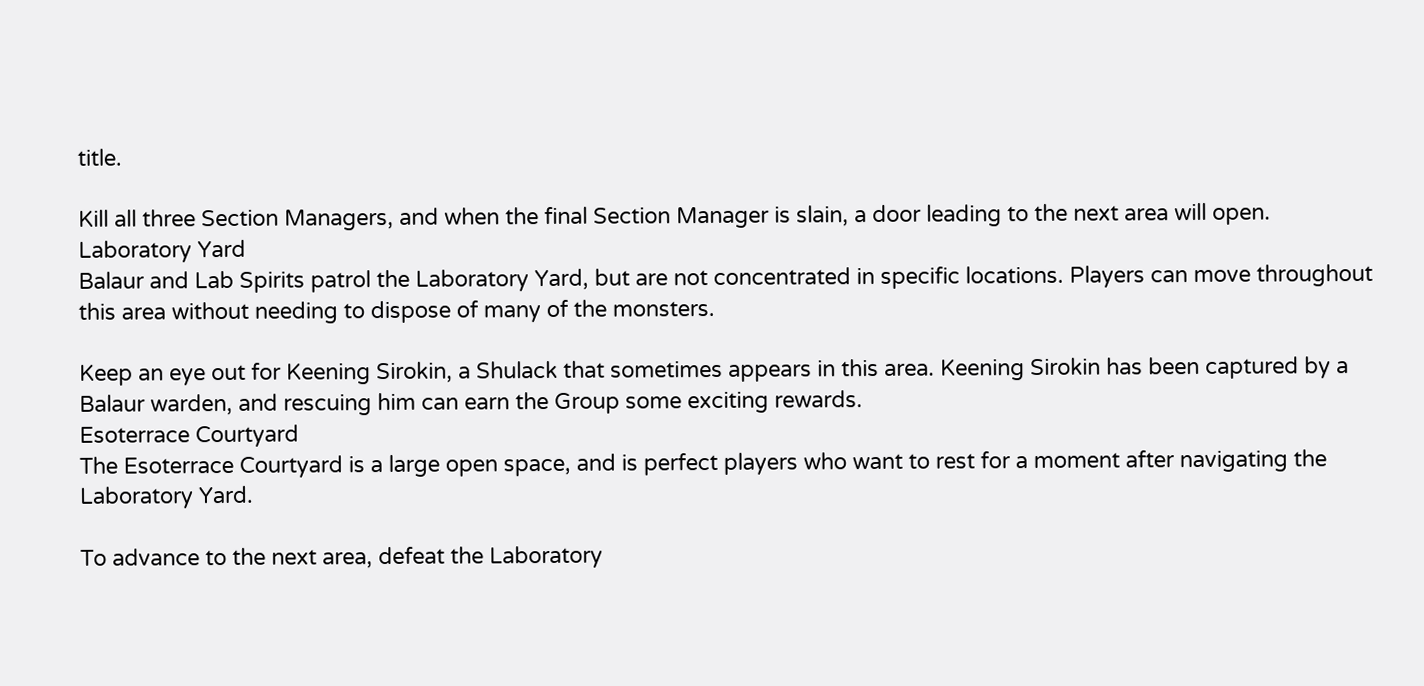title.

Kill all three Section Managers, and when the final Section Manager is slain, a door leading to the next area will open.
Laboratory Yard
Balaur and Lab Spirits patrol the Laboratory Yard, but are not concentrated in specific locations. Players can move throughout this area without needing to dispose of many of the monsters.

Keep an eye out for Keening Sirokin, a Shulack that sometimes appears in this area. Keening Sirokin has been captured by a Balaur warden, and rescuing him can earn the Group some exciting rewards.
Esoterrace Courtyard
The Esoterrace Courtyard is a large open space, and is perfect players who want to rest for a moment after navigating the Laboratory Yard.

To advance to the next area, defeat the Laboratory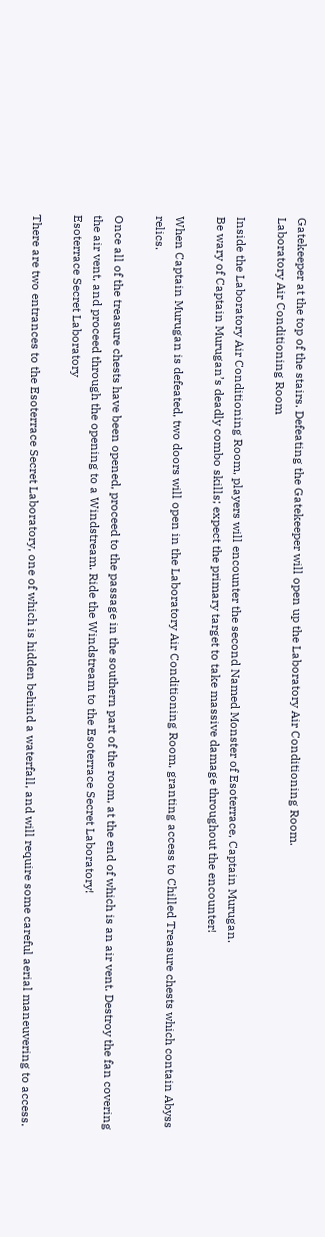Gatekeeper at the top of the stairs. Defeating the Gatekeeper will open up the Laboratory Air Conditioning Room.
Laboratory Air Conditioning Room

Inside the Laboratory Air Conditioning Room, players will encounter the second Named Monster of Esoterrace, Captain Murugan.
Be wary of Captain Murugan’s deadly combo skills; expect the primary target to take massive damage throughout the encounter!

When Captain Murugan is defeated, two doors will open in the Laboratory Air Conditioning Room, granting access to Chilled Treasure chests which contain Abyss relics.

Once all of the treasure chests have been opened, proceed to the passage in the southern part of the room, at the end of which is an air vent. Destroy the fan covering the air vent, and proceed through the opening to a Windstream. Ride the Windstream to the Esoterrace Secret Laboratory!
Esoterrace Secret Laboratory

There are two entrances to the Esoterrace Secret Laboratory, one of which is hidden behind a waterfall, and will require some careful aerial maneuvering to access.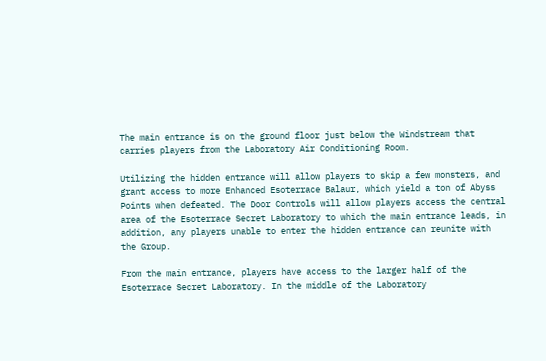The main entrance is on the ground floor just below the Windstream that carries players from the Laboratory Air Conditioning Room.

Utilizing the hidden entrance will allow players to skip a few monsters, and grant access to more Enhanced Esoterrace Balaur, which yield a ton of Abyss Points when defeated. The Door Controls will allow players access the central area of the Esoterrace Secret Laboratory to which the main entrance leads, in addition, any players unable to enter the hidden entrance can reunite with the Group.

From the main entrance, players have access to the larger half of the Esoterrace Secret Laboratory. In the middle of the Laboratory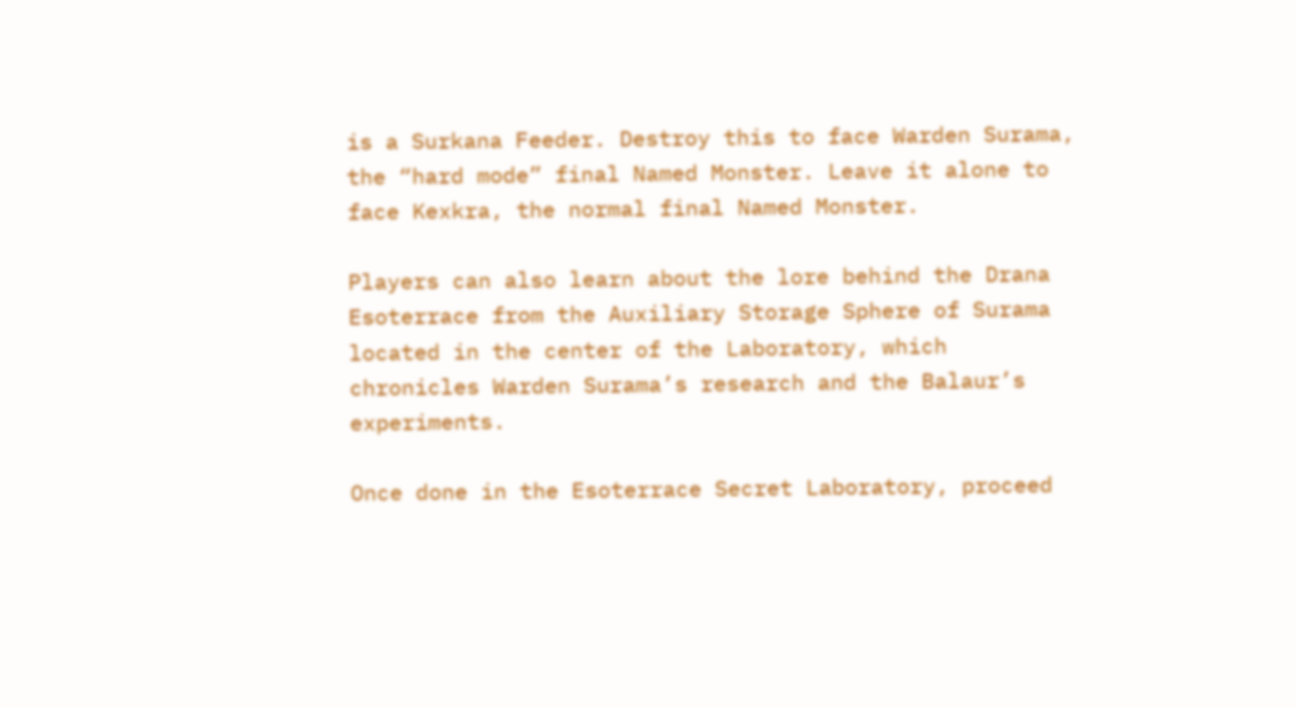is a Surkana Feeder. Destroy this to face Warden Surama, the “hard mode” final Named Monster. Leave it alone to face Kexkra, the normal final Named Monster.

Players can also learn about the lore behind the Drana Esoterrace from the Auxiliary Storage Sphere of Surama located in the center of the Laboratory, which chronicles Warden Surama’s research and the Balaur’s experiments.

Once done in the Esoterrace Secret Laboratory, proceed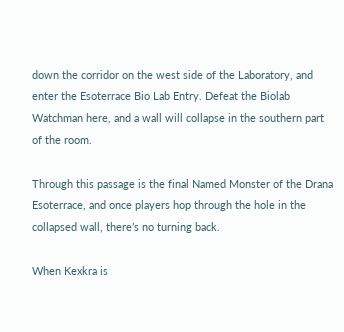down the corridor on the west side of the Laboratory, and enter the Esoterrace Bio Lab Entry. Defeat the Biolab Watchman here, and a wall will collapse in the southern part of the room.

Through this passage is the final Named Monster of the Drana Esoterrace, and once players hop through the hole in the collapsed wall, there’s no turning back.

When Kexkra is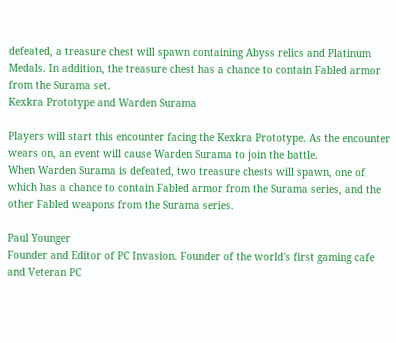defeated, a treasure chest will spawn containing Abyss relics and Platinum Medals. In addition, the treasure chest has a chance to contain Fabled armor from the Surama set.
Kexkra Prototype and Warden Surama

Players will start this encounter facing the Kexkra Prototype. As the encounter wears on, an event will cause Warden Surama to join the battle.
When Warden Surama is defeated, two treasure chests will spawn, one of which has a chance to contain Fabled armor from the Surama series, and the other Fabled weapons from the Surama series.

Paul Younger
Founder and Editor of PC Invasion. Founder of the world's first gaming cafe and Veteran PC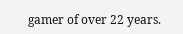gamer of over 22 years.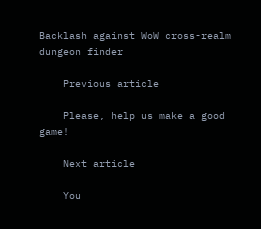Backlash against WoW cross-realm dungeon finder

    Previous article

    Please, help us make a good game!

    Next article

    You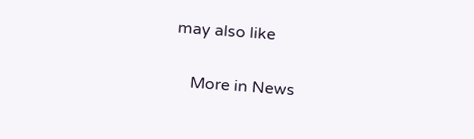may also like

    More in News